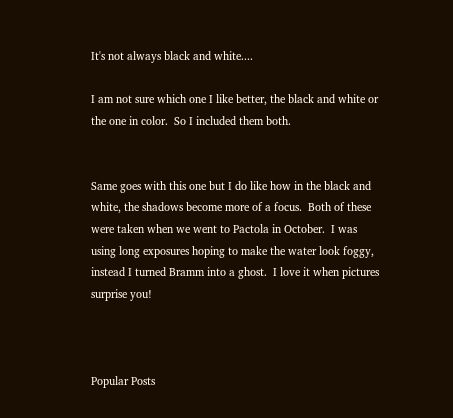It's not always black and white....

I am not sure which one I like better, the black and white or the one in color.  So I included them both.


Same goes with this one but I do like how in the black and white, the shadows become more of a focus.  Both of these were taken when we went to Pactola in October.  I was using long exposures hoping to make the water look foggy, instead I turned Bramm into a ghost.  I love it when pictures surprise you!



Popular Posts